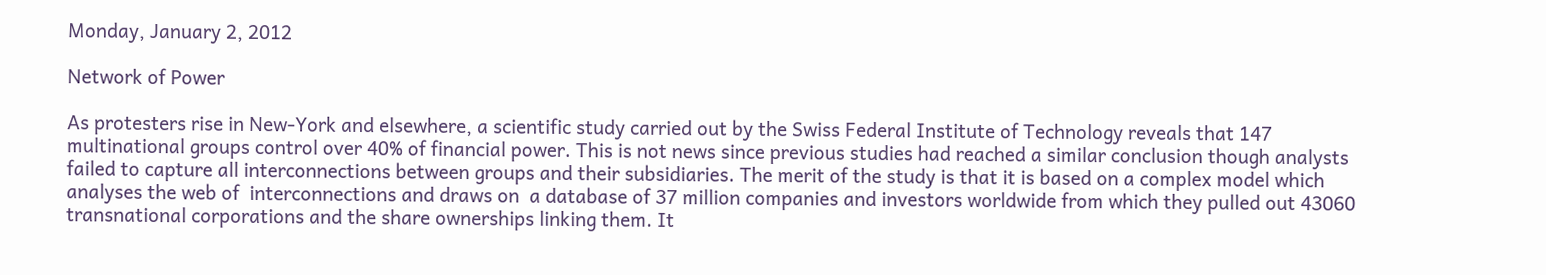Monday, January 2, 2012

Network of Power

As protesters rise in New-York and elsewhere, a scientific study carried out by the Swiss Federal Institute of Technology reveals that 147 multinational groups control over 40% of financial power. This is not news since previous studies had reached a similar conclusion though analysts failed to capture all interconnections between groups and their subsidiaries. The merit of the study is that it is based on a complex model which analyses the web of  interconnections and draws on  a database of 37 million companies and investors worldwide from which they pulled out 43060 transnational corporations and the share ownerships linking them. It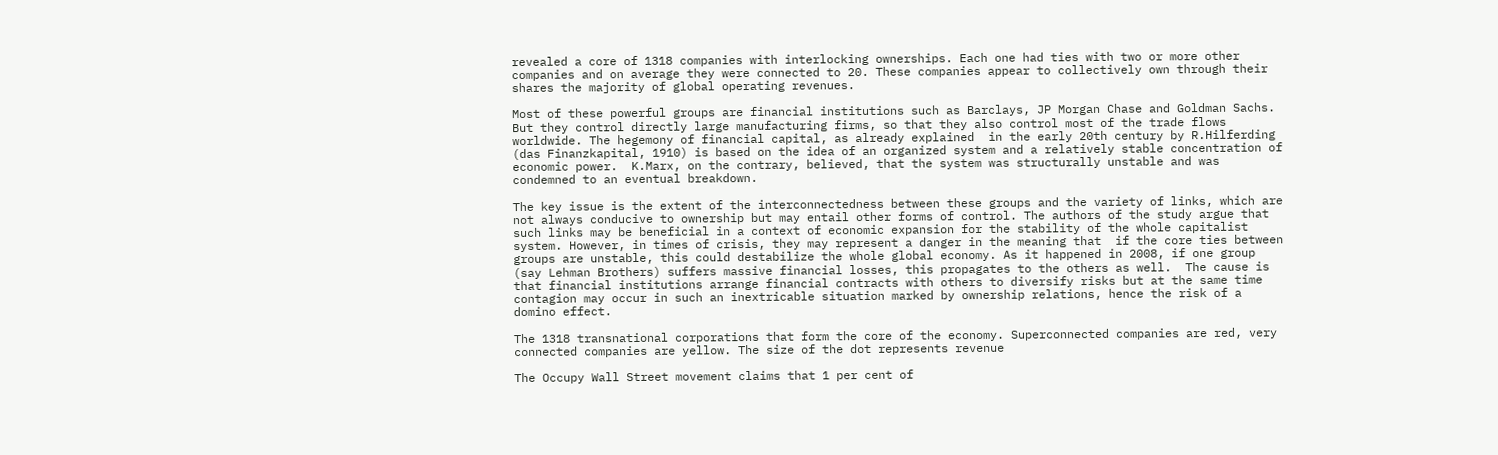revealed a core of 1318 companies with interlocking ownerships. Each one had ties with two or more other companies and on average they were connected to 20. These companies appear to collectively own through their shares the majority of global operating revenues.

Most of these powerful groups are financial institutions such as Barclays, JP Morgan Chase and Goldman Sachs. But they control directly large manufacturing firms, so that they also control most of the trade flows worldwide. The hegemony of financial capital, as already explained  in the early 20th century by R.Hilferding (das Finanzkapital, 1910) is based on the idea of an organized system and a relatively stable concentration of economic power.  K.Marx, on the contrary, believed, that the system was structurally unstable and was condemned to an eventual breakdown.

The key issue is the extent of the interconnectedness between these groups and the variety of links, which are not always conducive to ownership but may entail other forms of control. The authors of the study argue that such links may be beneficial in a context of economic expansion for the stability of the whole capitalist system. However, in times of crisis, they may represent a danger in the meaning that  if the core ties between groups are unstable, this could destabilize the whole global economy. As it happened in 2008, if one group (say Lehman Brothers) suffers massive financial losses, this propagates to the others as well.  The cause is that financial institutions arrange financial contracts with others to diversify risks but at the same time contagion may occur in such an inextricable situation marked by ownership relations, hence the risk of a domino effect.

The 1318 transnational corporations that form the core of the economy. Superconnected companies are red, very connected companies are yellow. The size of the dot represents revenue

The Occupy Wall Street movement claims that 1 per cent of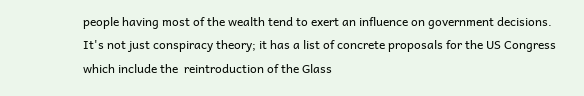people having most of the wealth tend to exert an influence on government decisions. It's not just conspiracy theory; it has a list of concrete proposals for the US Congress which include the  reintroduction of the Glass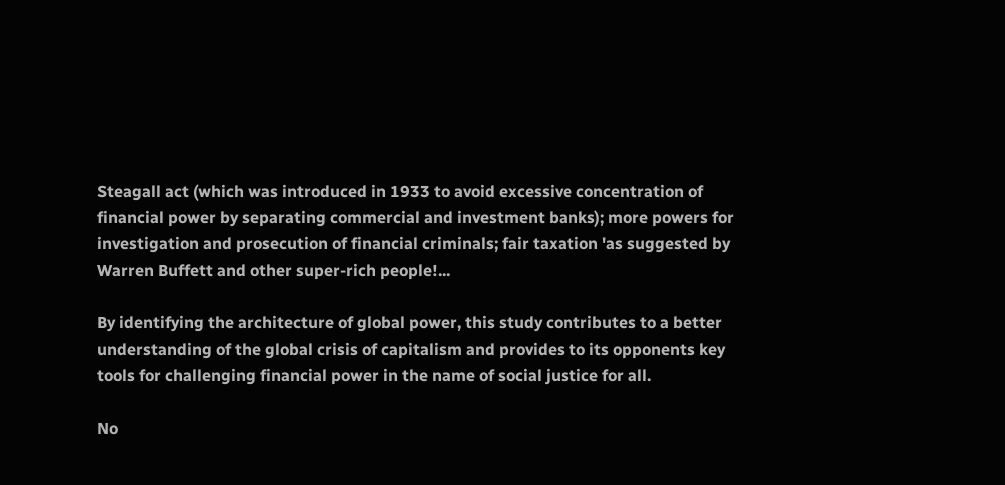Steagall act (which was introduced in 1933 to avoid excessive concentration of financial power by separating commercial and investment banks); more powers for investigation and prosecution of financial criminals; fair taxation 'as suggested by  Warren Buffett and other super-rich people!...

By identifying the architecture of global power, this study contributes to a better understanding of the global crisis of capitalism and provides to its opponents key tools for challenging financial power in the name of social justice for all.

No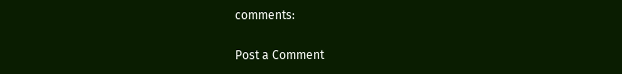comments:

Post a Comment